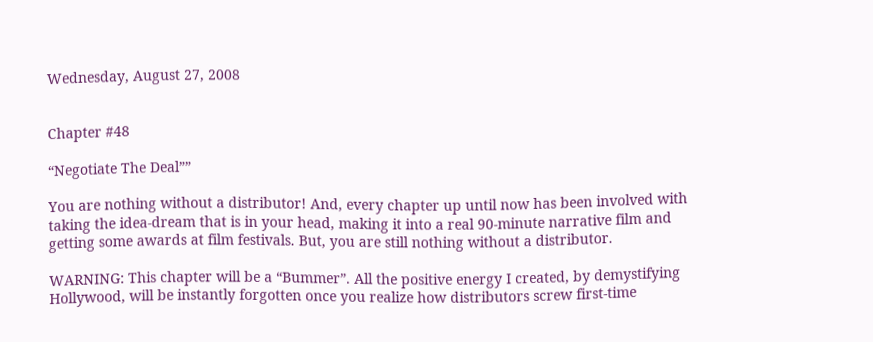Wednesday, August 27, 2008


Chapter #48

“Negotiate The Deal””

You are nothing without a distributor! And, every chapter up until now has been involved with taking the idea-dream that is in your head, making it into a real 90-minute narrative film and getting some awards at film festivals. But, you are still nothing without a distributor.

WARNING: This chapter will be a “Bummer”. All the positive energy I created, by demystifying Hollywood, will be instantly forgotten once you realize how distributors screw first-time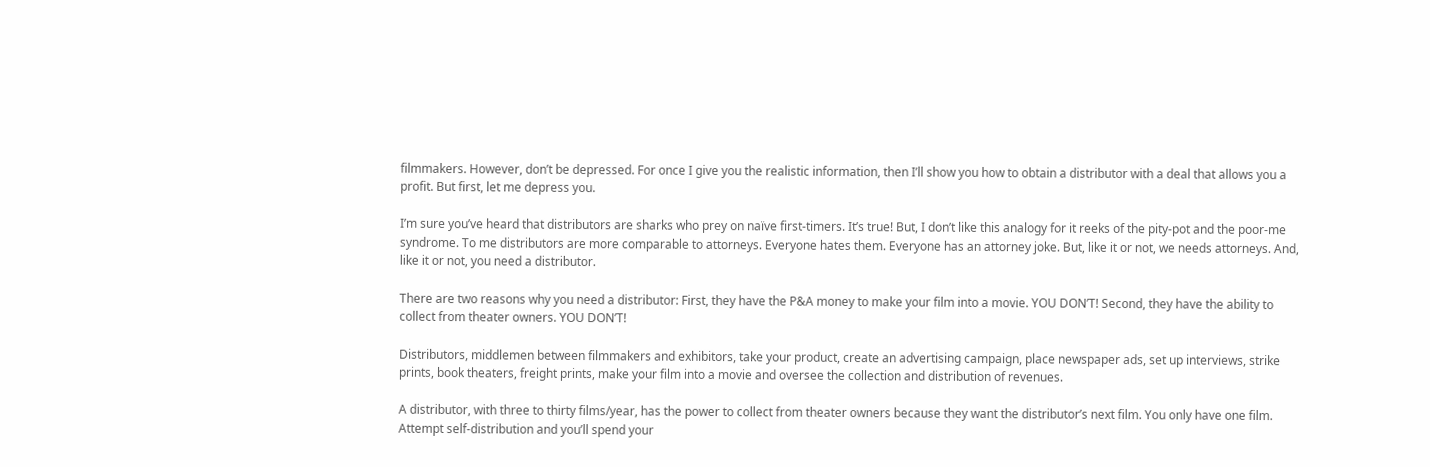filmmakers. However, don’t be depressed. For once I give you the realistic information, then I’ll show you how to obtain a distributor with a deal that allows you a profit. But first, let me depress you.

I’m sure you’ve heard that distributors are sharks who prey on naïve first-timers. It’s true! But, I don’t like this analogy for it reeks of the pity-pot and the poor-me syndrome. To me distributors are more comparable to attorneys. Everyone hates them. Everyone has an attorney joke. But, like it or not, we needs attorneys. And, like it or not, you need a distributor.

There are two reasons why you need a distributor: First, they have the P&A money to make your film into a movie. YOU DON’T! Second, they have the ability to collect from theater owners. YOU DON’T!

Distributors, middlemen between filmmakers and exhibitors, take your product, create an advertising campaign, place newspaper ads, set up interviews, strike prints, book theaters, freight prints, make your film into a movie and oversee the collection and distribution of revenues.

A distributor, with three to thirty films/year, has the power to collect from theater owners because they want the distributor’s next film. You only have one film. Attempt self-distribution and you’ll spend your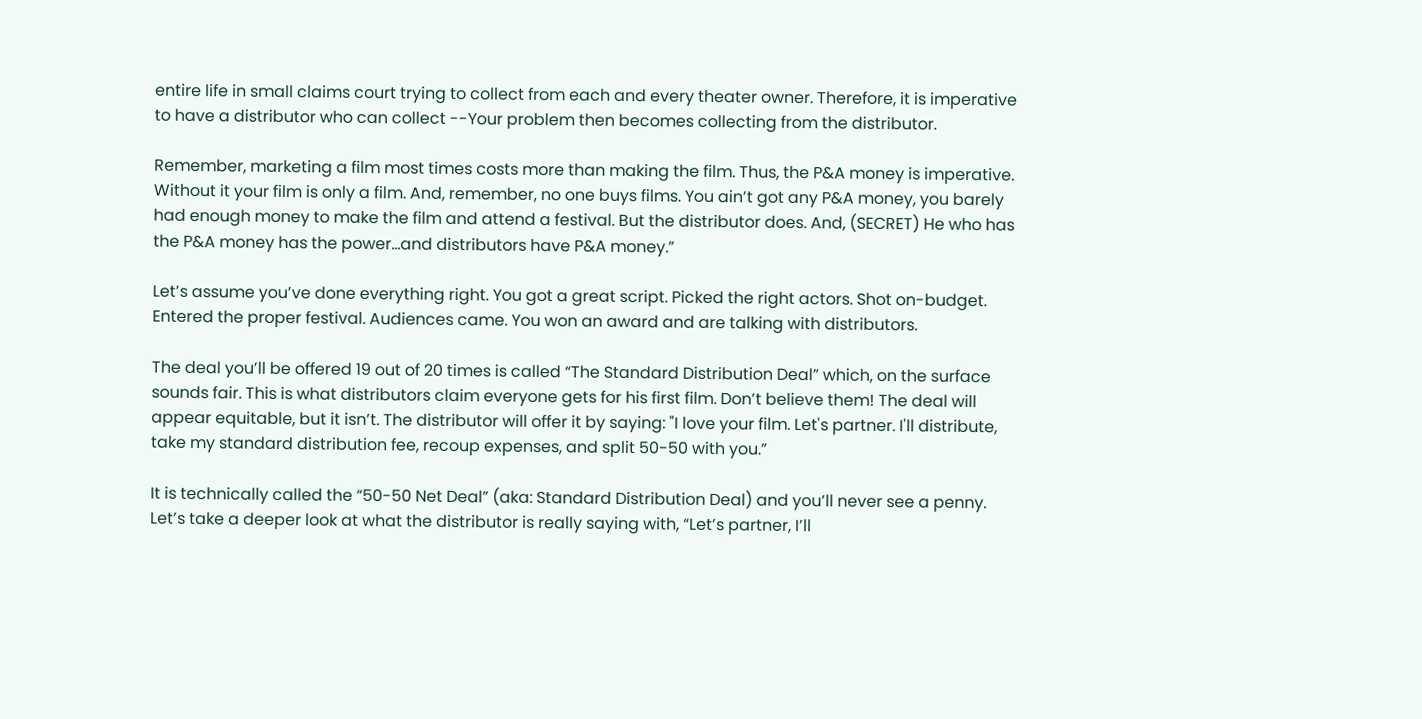entire life in small claims court trying to collect from each and every theater owner. Therefore, it is imperative to have a distributor who can collect --Your problem then becomes collecting from the distributor.

Remember, marketing a film most times costs more than making the film. Thus, the P&A money is imperative. Without it your film is only a film. And, remember, no one buys films. You ain’t got any P&A money, you barely had enough money to make the film and attend a festival. But the distributor does. And, (SECRET) He who has the P&A money has the power…and distributors have P&A money.”

Let’s assume you’ve done everything right. You got a great script. Picked the right actors. Shot on-budget. Entered the proper festival. Audiences came. You won an award and are talking with distributors.

The deal you’ll be offered 19 out of 20 times is called “The Standard Distribution Deal” which, on the surface sounds fair. This is what distributors claim everyone gets for his first film. Don’t believe them! The deal will appear equitable, but it isn’t. The distributor will offer it by saying: "I love your film. Let's partner. I'll distribute, take my standard distribution fee, recoup expenses, and split 50-50 with you.”

It is technically called the “50-50 Net Deal” (aka: Standard Distribution Deal) and you’ll never see a penny. Let’s take a deeper look at what the distributor is really saying with, “Let’s partner, I’ll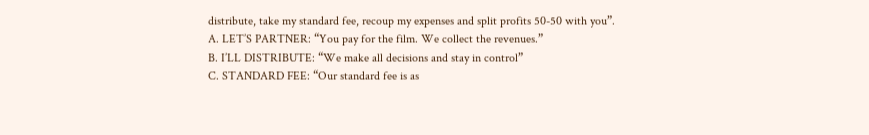distribute, take my standard fee, recoup my expenses and split profits 50-50 with you”.
A. LET’S PARTNER: “You pay for the film. We collect the revenues.”
B. I’LL DISTRIBUTE: “We make all decisions and stay in control”
C. STANDARD FEE: “Our standard fee is as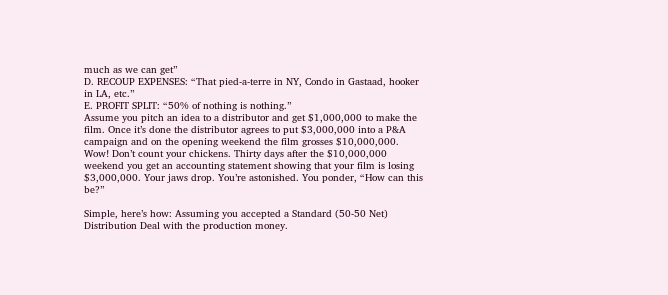much as we can get”
D. RECOUP EXPENSES: “That pied-a-terre in NY, Condo in Gastaad, hooker in LA, etc.”
E. PROFIT SPLIT: “50% of nothing is nothing.”
Assume you pitch an idea to a distributor and get $1,000,000 to make the film. Once it’s done the distributor agrees to put $3,000,000 into a P&A campaign and on the opening weekend the film grosses $10,000,000. Wow! Don’t count your chickens. Thirty days after the $10,000,000 weekend you get an accounting statement showing that your film is losing $3,000,000. Your jaws drop. You’re astonished. You ponder, “How can this be?”

Simple, here’s how: Assuming you accepted a Standard (50-50 Net) Distribution Deal with the production money.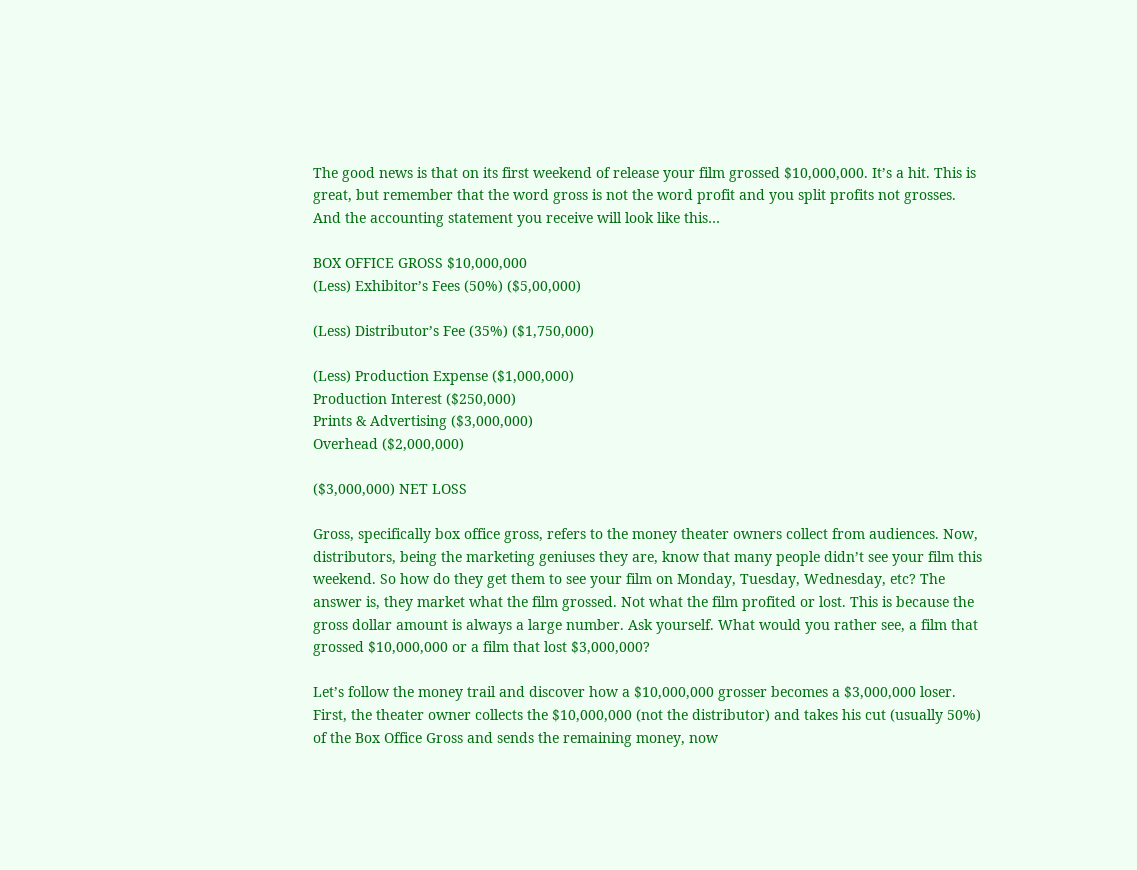The good news is that on its first weekend of release your film grossed $10,000,000. It’s a hit. This is great, but remember that the word gross is not the word profit and you split profits not grosses. And the accounting statement you receive will look like this…

BOX OFFICE GROSS $10,000,000
(Less) Exhibitor’s Fees (50%) ($5,00,000)

(Less) Distributor’s Fee (35%) ($1,750,000)

(Less) Production Expense ($1,000,000)
Production Interest ($250,000)
Prints & Advertising ($3,000,000)
Overhead ($2,000,000)

($3,000,000) NET LOSS

Gross, specifically box office gross, refers to the money theater owners collect from audiences. Now, distributors, being the marketing geniuses they are, know that many people didn’t see your film this weekend. So how do they get them to see your film on Monday, Tuesday, Wednesday, etc? The answer is, they market what the film grossed. Not what the film profited or lost. This is because the gross dollar amount is always a large number. Ask yourself. What would you rather see, a film that grossed $10,000,000 or a film that lost $3,000,000?

Let’s follow the money trail and discover how a $10,000,000 grosser becomes a $3,000,000 loser. First, the theater owner collects the $10,000,000 (not the distributor) and takes his cut (usually 50%) of the Box Office Gross and sends the remaining money, now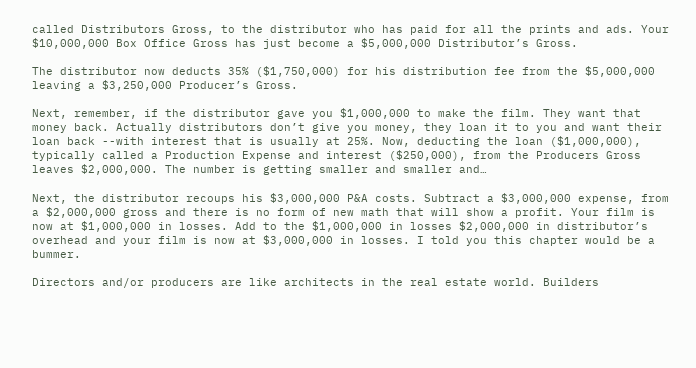called Distributors Gross, to the distributor who has paid for all the prints and ads. Your $10,000,000 Box Office Gross has just become a $5,000,000 Distributor’s Gross.

The distributor now deducts 35% ($1,750,000) for his distribution fee from the $5,000,000 leaving a $3,250,000 Producer’s Gross.

Next, remember, if the distributor gave you $1,000,000 to make the film. They want that money back. Actually distributors don’t give you money, they loan it to you and want their loan back --with interest that is usually at 25%. Now, deducting the loan ($1,000,000), typically called a Production Expense and interest ($250,000), from the Producers Gross leaves $2,000,000. The number is getting smaller and smaller and…

Next, the distributor recoups his $3,000,000 P&A costs. Subtract a $3,000,000 expense, from a $2,000,000 gross and there is no form of new math that will show a profit. Your film is now at $1,000,000 in losses. Add to the $1,000,000 in losses $2,000,000 in distributor’s overhead and your film is now at $3,000,000 in losses. I told you this chapter would be a bummer.

Directors and/or producers are like architects in the real estate world. Builders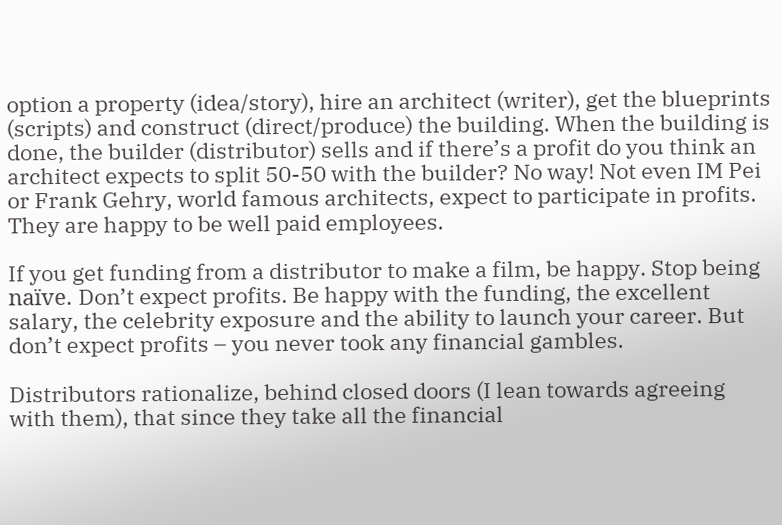option a property (idea/story), hire an architect (writer), get the blueprints (scripts) and construct (direct/produce) the building. When the building is done, the builder (distributor) sells and if there’s a profit do you think an architect expects to split 50-50 with the builder? No way! Not even IM Pei or Frank Gehry, world famous architects, expect to participate in profits. They are happy to be well paid employees.

If you get funding from a distributor to make a film, be happy. Stop being naïve. Don’t expect profits. Be happy with the funding, the excellent salary, the celebrity exposure and the ability to launch your career. But don’t expect profits – you never took any financial gambles.

Distributors rationalize, behind closed doors (I lean towards agreeing with them), that since they take all the financial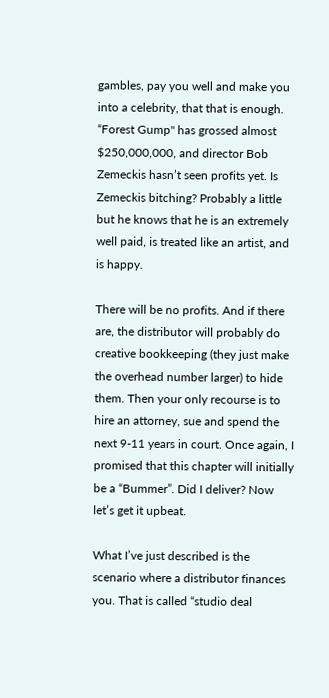gambles, pay you well and make you into a celebrity, that that is enough. “Forest Gump" has grossed almost $250,000,000, and director Bob Zemeckis hasn’t seen profits yet. Is Zemeckis bitching? Probably a little but he knows that he is an extremely well paid, is treated like an artist, and is happy.

There will be no profits. And if there are, the distributor will probably do creative bookkeeping (they just make the overhead number larger) to hide them. Then your only recourse is to hire an attorney, sue and spend the next 9-11 years in court. Once again, I promised that this chapter will initially be a “Bummer”. Did I deliver? Now let’s get it upbeat.

What I’ve just described is the scenario where a distributor finances you. That is called “studio deal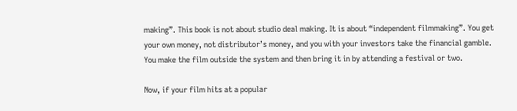making”. This book is not about studio deal making. It is about “independent filmmaking”. You get your own money, not distributor’s money, and you with your investors take the financial gamble. You make the film outside the system and then bring it in by attending a festival or two.

Now, if your film hits at a popular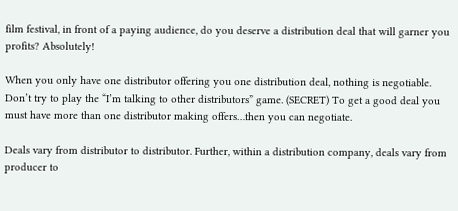film festival, in front of a paying audience, do you deserve a distribution deal that will garner you profits? Absolutely!

When you only have one distributor offering you one distribution deal, nothing is negotiable. Don’t try to play the “I’m talking to other distributors” game. (SECRET) To get a good deal you must have more than one distributor making offers…then you can negotiate.

Deals vary from distributor to distributor. Further, within a distribution company, deals vary from producer to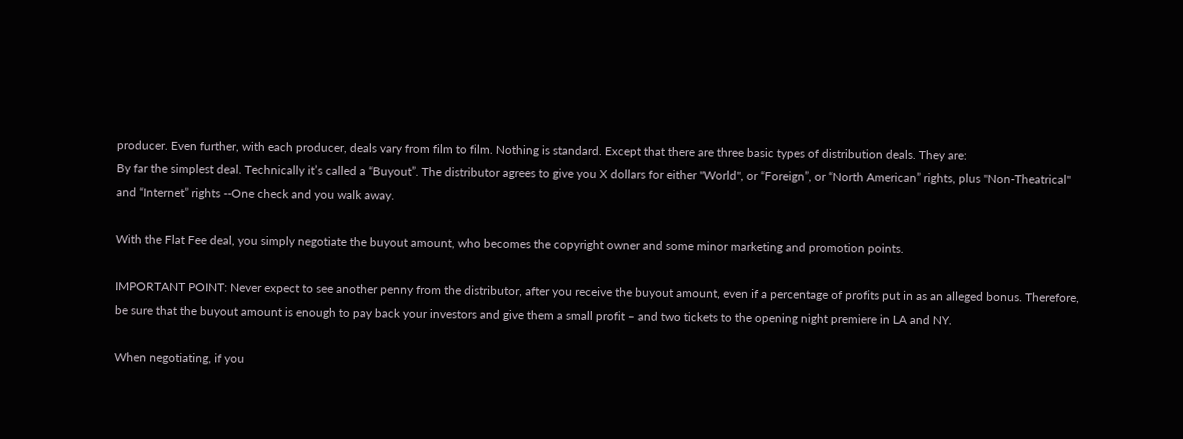producer. Even further, with each producer, deals vary from film to film. Nothing is standard. Except that there are three basic types of distribution deals. They are:
By far the simplest deal. Technically it’s called a “Buyout”. The distributor agrees to give you X dollars for either "World", or “Foreign”, or “North American” rights, plus "Non-Theatrical" and “Internet” rights --One check and you walk away.

With the Flat Fee deal, you simply negotiate the buyout amount, who becomes the copyright owner and some minor marketing and promotion points.

IMPORTANT POINT: Never expect to see another penny from the distributor, after you receive the buyout amount, even if a percentage of profits put in as an alleged bonus. Therefore, be sure that the buyout amount is enough to pay back your investors and give them a small profit – and two tickets to the opening night premiere in LA and NY.

When negotiating, if you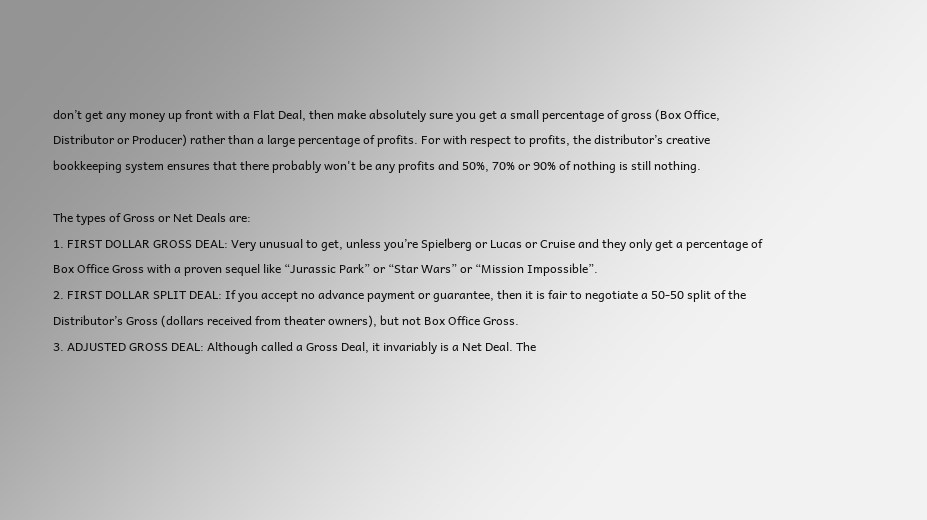don’t get any money up front with a Flat Deal, then make absolutely sure you get a small percentage of gross (Box Office, Distributor or Producer) rather than a large percentage of profits. For with respect to profits, the distributor’s creative bookkeeping system ensures that there probably won't be any profits and 50%, 70% or 90% of nothing is still nothing.

The types of Gross or Net Deals are:
1. FIRST DOLLAR GROSS DEAL: Very unusual to get, unless you’re Spielberg or Lucas or Cruise and they only get a percentage of Box Office Gross with a proven sequel like “Jurassic Park” or “Star Wars” or “Mission Impossible”.
2. FIRST DOLLAR SPLIT DEAL: If you accept no advance payment or guarantee, then it is fair to negotiate a 50-50 split of the Distributor’s Gross (dollars received from theater owners), but not Box Office Gross.
3. ADJUSTED GROSS DEAL: Although called a Gross Deal, it invariably is a Net Deal. The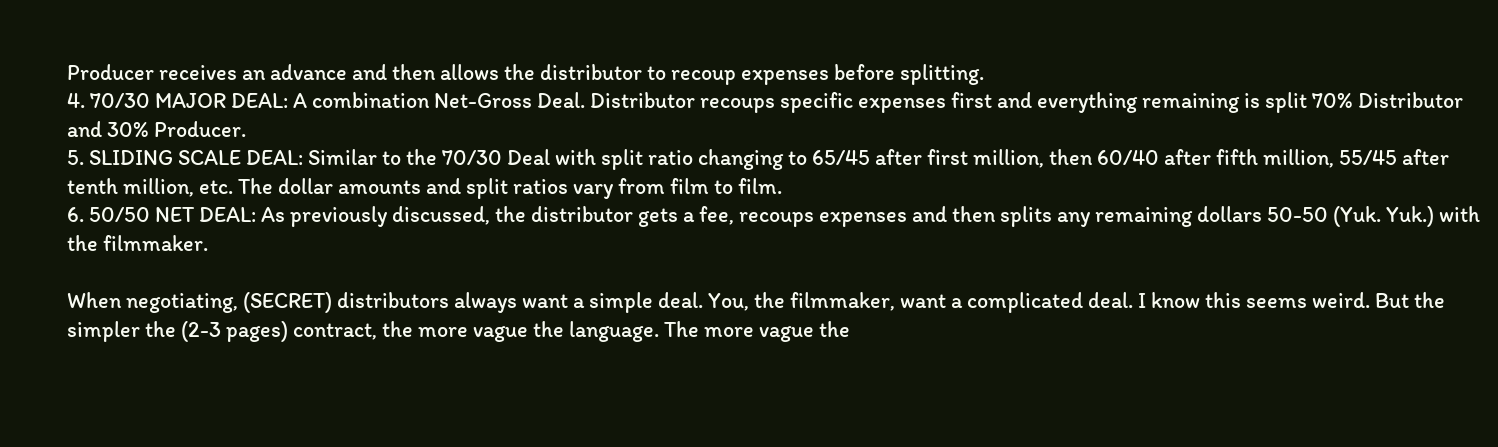Producer receives an advance and then allows the distributor to recoup expenses before splitting.
4. 70/30 MAJOR DEAL: A combination Net-Gross Deal. Distributor recoups specific expenses first and everything remaining is split 70% Distributor and 30% Producer.
5. SLIDING SCALE DEAL: Similar to the 70/30 Deal with split ratio changing to 65/45 after first million, then 60/40 after fifth million, 55/45 after tenth million, etc. The dollar amounts and split ratios vary from film to film.
6. 50/50 NET DEAL: As previously discussed, the distributor gets a fee, recoups expenses and then splits any remaining dollars 50-50 (Yuk. Yuk.) with the filmmaker.

When negotiating, (SECRET) distributors always want a simple deal. You, the filmmaker, want a complicated deal. I know this seems weird. But the simpler the (2-3 pages) contract, the more vague the language. The more vague the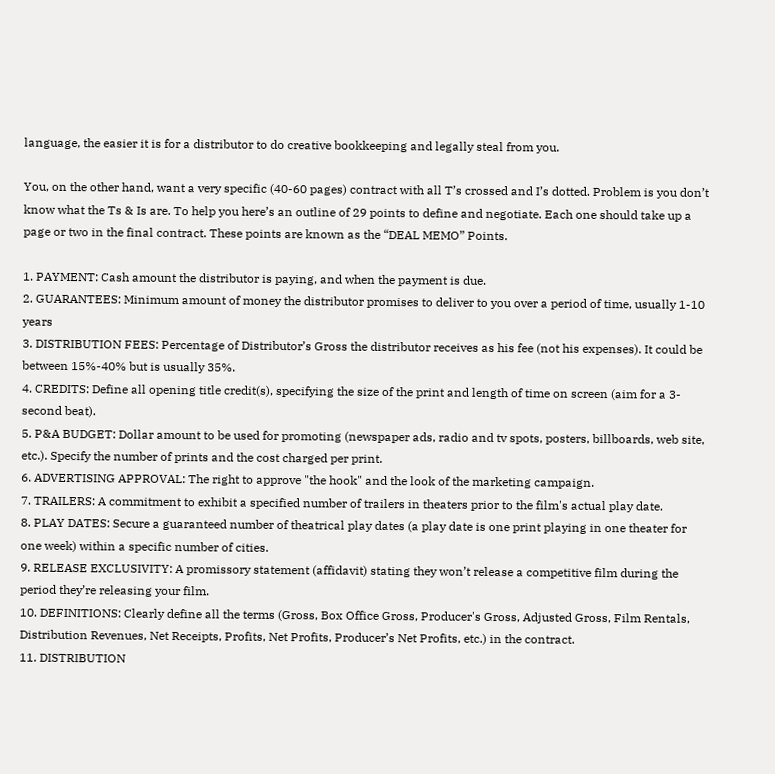language, the easier it is for a distributor to do creative bookkeeping and legally steal from you.

You, on the other hand, want a very specific (40-60 pages) contract with all T’s crossed and I’s dotted. Problem is you don’t know what the Ts & Is are. To help you here’s an outline of 29 points to define and negotiate. Each one should take up a page or two in the final contract. These points are known as the “DEAL MEMO” Points.

1. PAYMENT: Cash amount the distributor is paying, and when the payment is due.
2. GUARANTEES: Minimum amount of money the distributor promises to deliver to you over a period of time, usually 1-10 years
3. DISTRIBUTION FEES: Percentage of Distributor’s Gross the distributor receives as his fee (not his expenses). It could be between 15%-40% but is usually 35%.
4. CREDITS: Define all opening title credit(s), specifying the size of the print and length of time on screen (aim for a 3-second beat).
5. P&A BUDGET: Dollar amount to be used for promoting (newspaper ads, radio and tv spots, posters, billboards, web site, etc.). Specify the number of prints and the cost charged per print.
6. ADVERTISING APPROVAL: The right to approve "the hook" and the look of the marketing campaign.
7. TRAILERS: A commitment to exhibit a specified number of trailers in theaters prior to the film's actual play date.
8. PLAY DATES: Secure a guaranteed number of theatrical play dates (a play date is one print playing in one theater for one week) within a specific number of cities.
9. RELEASE EXCLUSIVITY: A promissory statement (affidavit) stating they won’t release a competitive film during the period they’re releasing your film.
10. DEFINITIONS: Clearly define all the terms (Gross, Box Office Gross, Producer's Gross, Adjusted Gross, Film Rentals, Distribution Revenues, Net Receipts, Profits, Net Profits, Producer’s Net Profits, etc.) in the contract.
11. DISTRIBUTION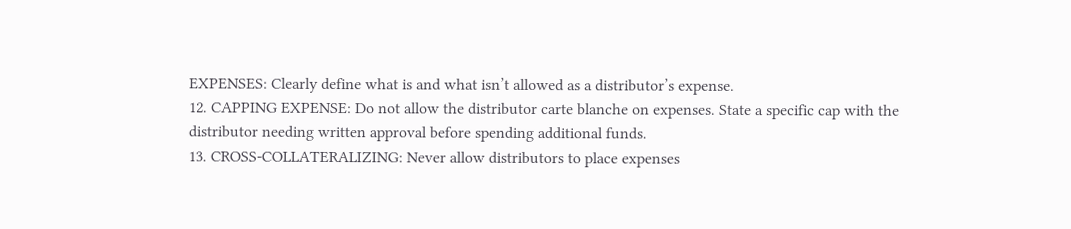EXPENSES: Clearly define what is and what isn’t allowed as a distributor’s expense.
12. CAPPING EXPENSE: Do not allow the distributor carte blanche on expenses. State a specific cap with the distributor needing written approval before spending additional funds.
13. CROSS-COLLATERALIZING: Never allow distributors to place expenses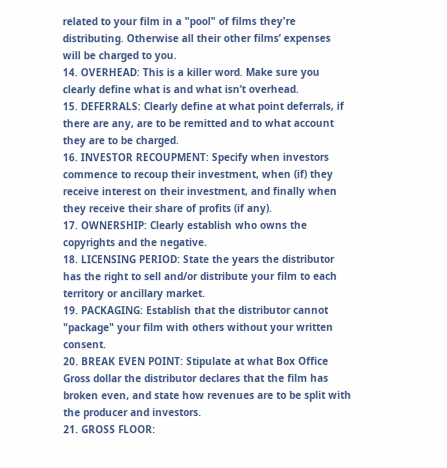related to your film in a "pool" of films they're distributing. Otherwise all their other films’ expenses will be charged to you.
14. OVERHEAD: This is a killer word. Make sure you clearly define what is and what isn’t overhead.
15. DEFERRALS: Clearly define at what point deferrals, if there are any, are to be remitted and to what account they are to be charged.
16. INVESTOR RECOUPMENT: Specify when investors commence to recoup their investment, when (if) they receive interest on their investment, and finally when they receive their share of profits (if any).
17. OWNERSHIP: Clearly establish who owns the copyrights and the negative.
18. LICENSING PERIOD: State the years the distributor has the right to sell and/or distribute your film to each territory or ancillary market.
19. PACKAGING: Establish that the distributor cannot "package" your film with others without your written consent.
20. BREAK EVEN POINT: Stipulate at what Box Office Gross dollar the distributor declares that the film has broken even, and state how revenues are to be split with the producer and investors.
21. GROSS FLOOR: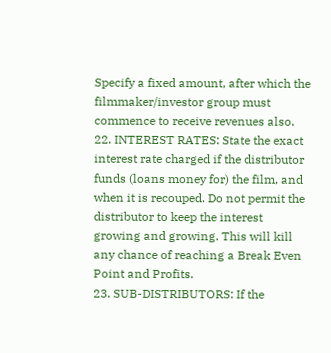Specify a fixed amount, after which the filmmaker/investor group must commence to receive revenues also.
22. INTEREST RATES: State the exact interest rate charged if the distributor funds (loans money for) the film, and when it is recouped. Do not permit the distributor to keep the interest growing and growing. This will kill any chance of reaching a Break Even Point and Profits.
23. SUB-DISTRIBUTORS: If the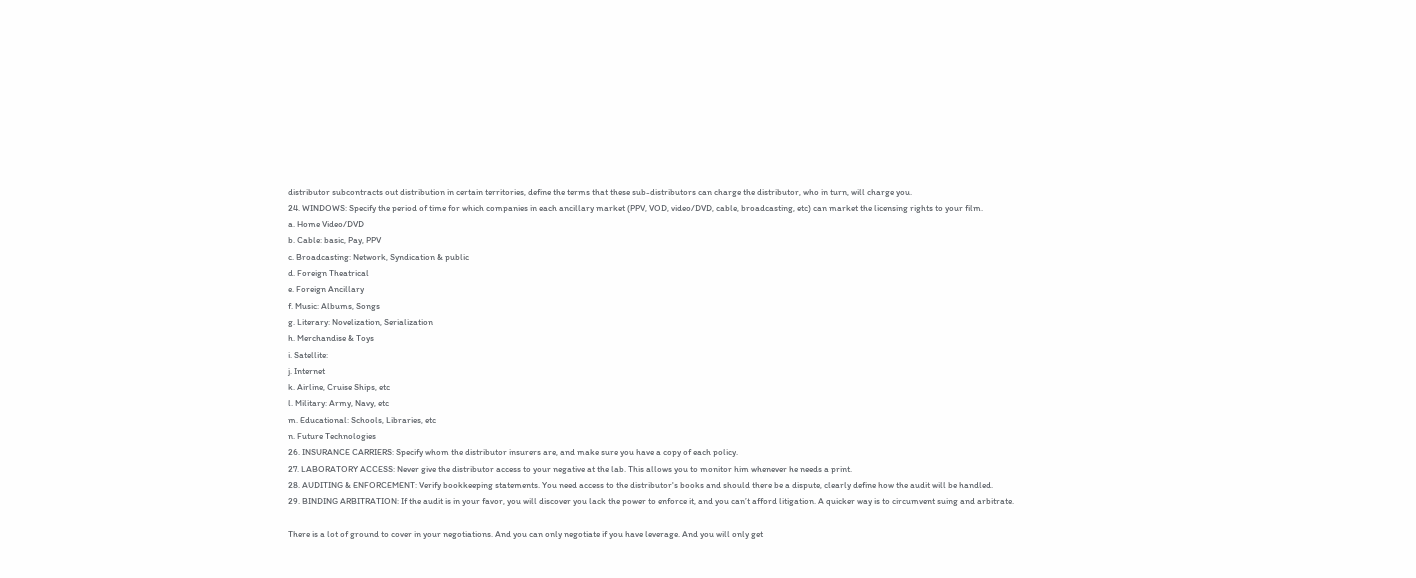distributor subcontracts out distribution in certain territories, define the terms that these sub-distributors can charge the distributor, who in turn, will charge you.
24. WINDOWS: Specify the period of time for which companies in each ancillary market (PPV, VOD, video/DVD, cable, broadcasting, etc) can market the licensing rights to your film.
a. Home Video/DVD
b. Cable: basic, Pay, PPV
c. Broadcasting: Network, Syndication & public
d. Foreign Theatrical
e. Foreign Ancillary
f. Music: Albums, Songs
g. Literary: Novelization, Serialization
h. Merchandise & Toys
i. Satellite:
j. Internet
k. Airline, Cruise Ships, etc
l. Military: Army, Navy, etc
m. Educational: Schools, Libraries, etc
n. Future Technologies
26. INSURANCE CARRIERS: Specify whom the distributor insurers are, and make sure you have a copy of each policy.
27. LABORATORY ACCESS: Never give the distributor access to your negative at the lab. This allows you to monitor him whenever he needs a print.
28. AUDITING & ENFORCEMENT: Verify bookkeeping statements. You need access to the distributor's books and should there be a dispute, clearly define how the audit will be handled.
29. BINDING ARBITRATION: If the audit is in your favor, you will discover you lack the power to enforce it, and you can’t afford litigation. A quicker way is to circumvent suing and arbitrate.

There is a lot of ground to cover in your negotiations. And you can only negotiate if you have leverage. And you will only get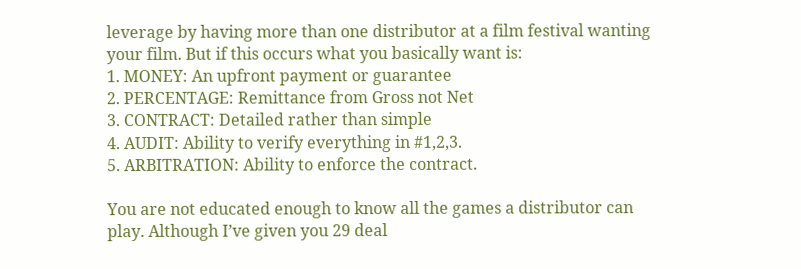leverage by having more than one distributor at a film festival wanting your film. But if this occurs what you basically want is:
1. MONEY: An upfront payment or guarantee
2. PERCENTAGE: Remittance from Gross not Net
3. CONTRACT: Detailed rather than simple
4. AUDIT: Ability to verify everything in #1,2,3.
5. ARBITRATION: Ability to enforce the contract.

You are not educated enough to know all the games a distributor can play. Although I’ve given you 29 deal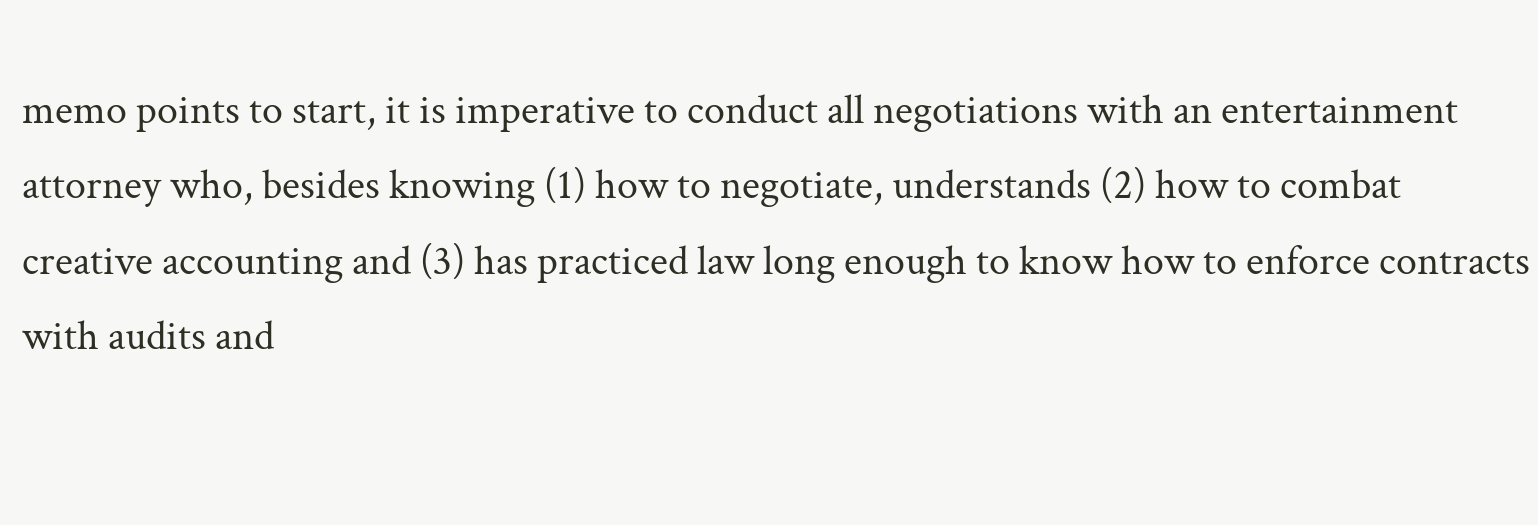memo points to start, it is imperative to conduct all negotiations with an entertainment attorney who, besides knowing (1) how to negotiate, understands (2) how to combat creative accounting and (3) has practiced law long enough to know how to enforce contracts with audits and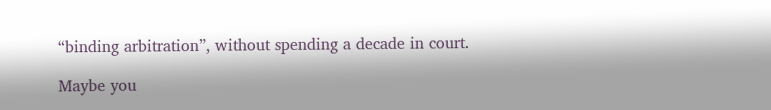“binding arbitration”, without spending a decade in court.

Maybe you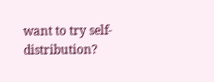want to try self-distribution?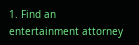1. Find an entertainment attorney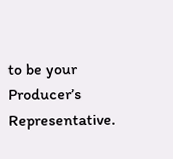to be your Producer’s Representative.